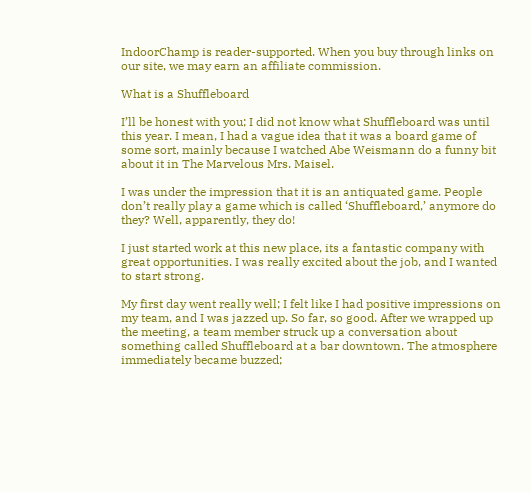IndoorChamp is reader-supported. When you buy through links on our site, we may earn an affiliate commission.

What is a Shuffleboard

I’ll be honest with you; I did not know what Shuffleboard was until this year. I mean, I had a vague idea that it was a board game of some sort, mainly because I watched Abe Weismann do a funny bit about it in The Marvelous Mrs. Maisel.

I was under the impression that it is an antiquated game. People don’t really play a game which is called ‘Shuffleboard,’ anymore do they? Well, apparently, they do!

I just started work at this new place, its a fantastic company with great opportunities. I was really excited about the job, and I wanted to start strong.

My first day went really well; I felt like I had positive impressions on my team, and I was jazzed up. So far, so good. After we wrapped up the meeting, a team member struck up a conversation about something called Shuffleboard at a bar downtown. The atmosphere immediately became buzzed;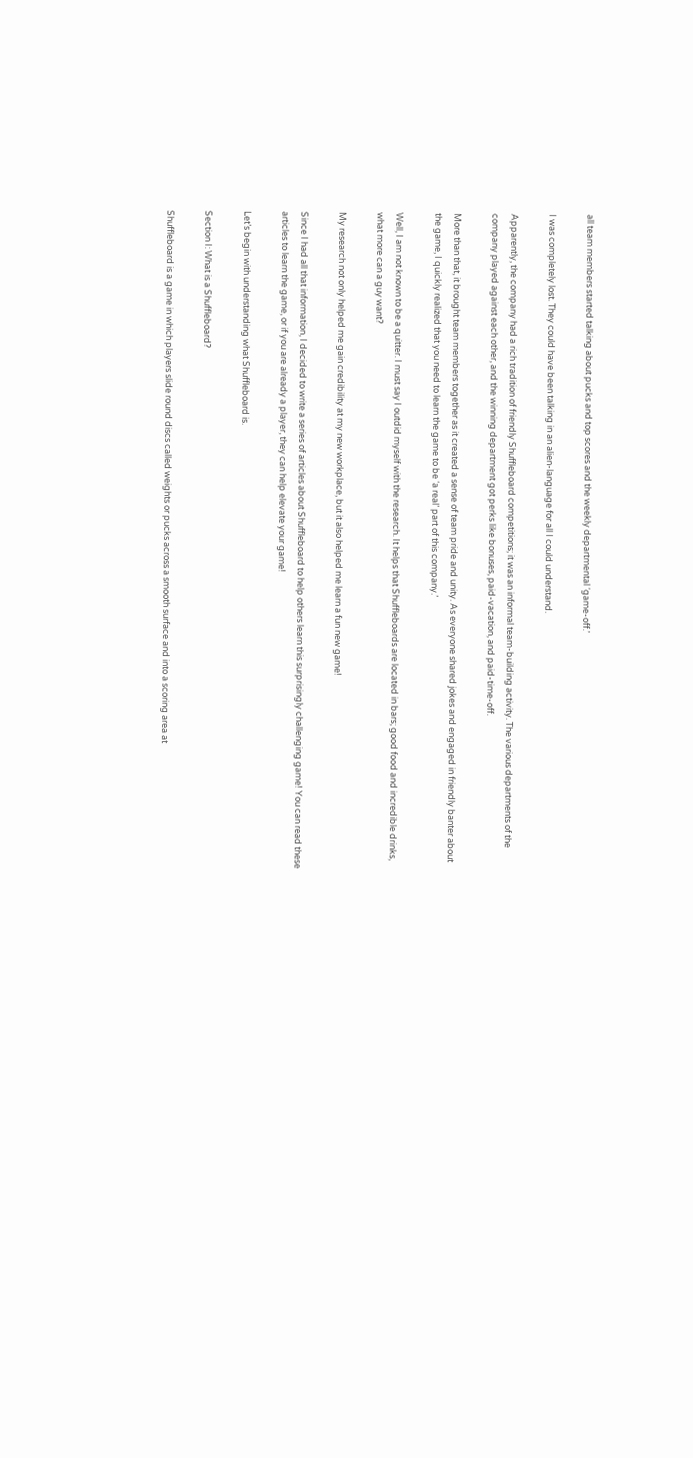all team members started talking about pucks and top scores and the weekly departmental ‘game-off.’

I was completely lost. They could have been talking in an alien-language for all I could understand.

Apparently, the company had a rich tradition of friendly Shuffleboard competitions; it was an informal team-building activity. The various departments of the company played against each other, and the winning department got perks like bonuses, paid-vacation, and paid-time-off.

More than that, it brought team members together as it created a sense of team pride and unity. As everyone shared jokes and engaged in friendly banter about the game, I quickly realized that you need to learn the game to be ‘a real’ part of this company.’

Well, I am not known to be a quitter. I must say I outdid myself with the research. It helps that Shuffleboards are located in bars; good food and incredible drinks, what more can a guy want?

My research not only helped me gain credibility at my new workplace, but it also helped me learn a fun new game!

Since I had all that information, I decided to write a series of articles about Shuffleboard to help others learn this surprisingly challenging game! You can read these articles to learn the game, or if you are already a player, they can help elevate your game!

Let’s begin with understanding what Shuffleboard is.

Section I: What is a Shuffleboard?

Shuffleboard is a game in which players slide round discs called weights or pucks across a smooth surface and into a scoring area at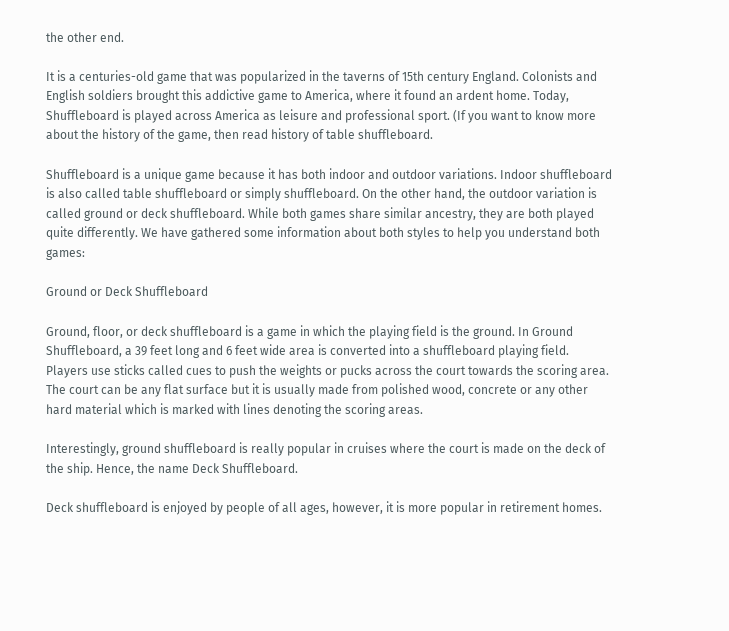the other end.

It is a centuries-old game that was popularized in the taverns of 15th century England. Colonists and English soldiers brought this addictive game to America, where it found an ardent home. Today, Shuffleboard is played across America as leisure and professional sport. (If you want to know more about the history of the game, then read history of table shuffleboard.

Shuffleboard is a unique game because it has both indoor and outdoor variations. Indoor shuffleboard is also called table shuffleboard or simply shuffleboard. On the other hand, the outdoor variation is called ground or deck shuffleboard. While both games share similar ancestry, they are both played quite differently. We have gathered some information about both styles to help you understand both games:

Ground or Deck Shuffleboard

Ground, floor, or deck shuffleboard is a game in which the playing field is the ground. In Ground Shuffleboard, a 39 feet long and 6 feet wide area is converted into a shuffleboard playing field. Players use sticks called cues to push the weights or pucks across the court towards the scoring area. The court can be any flat surface but it is usually made from polished wood, concrete or any other hard material which is marked with lines denoting the scoring areas.

Interestingly, ground shuffleboard is really popular in cruises where the court is made on the deck of the ship. Hence, the name Deck Shuffleboard.

Deck shuffleboard is enjoyed by people of all ages, however, it is more popular in retirement homes.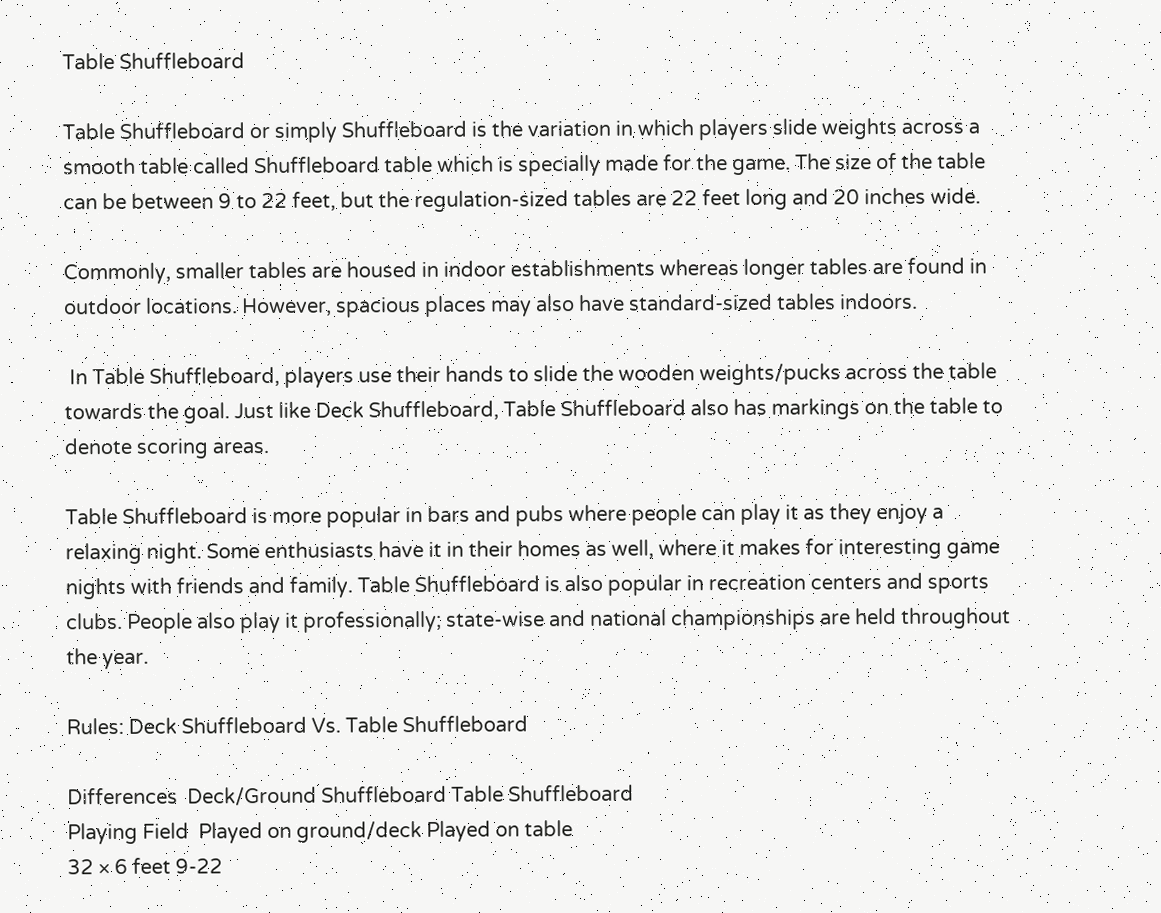Table Shuffleboard

Table Shuffleboard or simply Shuffleboard is the variation in which players slide weights across a smooth table called Shuffleboard table which is specially made for the game. The size of the table can be between 9 to 22 feet, but the regulation-sized tables are 22 feet long and 20 inches wide.

Commonly, smaller tables are housed in indoor establishments whereas longer tables are found in outdoor locations. However, spacious places may also have standard-sized tables indoors.

 In Table Shuffleboard, players use their hands to slide the wooden weights/pucks across the table towards the goal. Just like Deck Shuffleboard, Table Shuffleboard also has markings on the table to denote scoring areas.

Table Shuffleboard is more popular in bars and pubs where people can play it as they enjoy a relaxing night. Some enthusiasts have it in their homes as well, where it makes for interesting game nights with friends and family. Table Shuffleboard is also popular in recreation centers and sports clubs. People also play it professionally; state-wise and national championships are held throughout the year.

Rules: Deck Shuffleboard Vs. Table Shuffleboard

Differences  Deck/Ground Shuffleboard Table Shuffleboard
Playing Field  Played on ground/deck Played on table
32 × 6 feet 9-22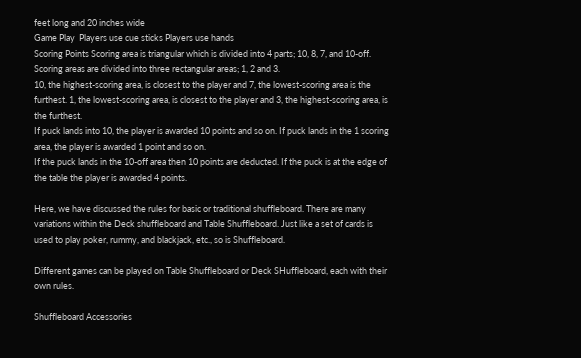feet long and 20 inches wide
Game Play  Players use cue sticks Players use hands
Scoring Points Scoring area is triangular which is divided into 4 parts; 10, 8, 7, and 10-off. Scoring areas are divided into three rectangular areas; 1, 2 and 3.
10, the highest-scoring area, is closest to the player and 7, the lowest-scoring area is the furthest. 1, the lowest-scoring area, is closest to the player and 3, the highest-scoring area, is the furthest.
If puck lands into 10, the player is awarded 10 points and so on. If puck lands in the 1 scoring area, the player is awarded 1 point and so on.
If the puck lands in the 10-off area then 10 points are deducted. If the puck is at the edge of the table the player is awarded 4 points.

Here, we have discussed the rules for basic or traditional shuffleboard. There are many variations within the Deck shuffleboard and Table Shuffleboard. Just like a set of cards is used to play poker, rummy, and blackjack, etc., so is Shuffleboard.

Different games can be played on Table Shuffleboard or Deck SHuffleboard, each with their own rules.

Shuffleboard Accessories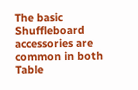The basic Shuffleboard accessories are common in both Table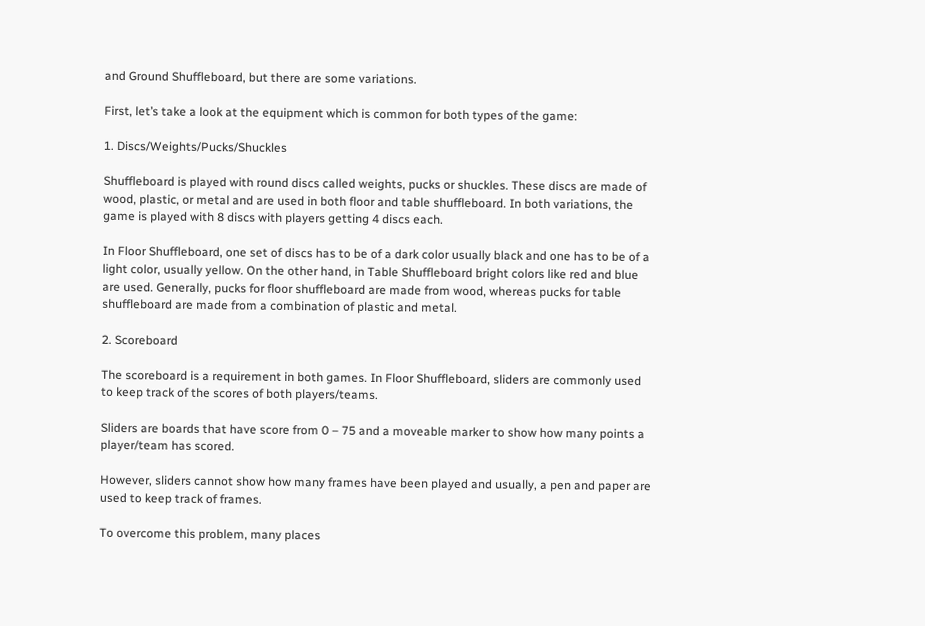and Ground Shuffleboard, but there are some variations.

First, let’s take a look at the equipment which is common for both types of the game:

1. Discs/Weights/Pucks/Shuckles

Shuffleboard is played with round discs called weights, pucks or shuckles. These discs are made of wood, plastic, or metal and are used in both floor and table shuffleboard. In both variations, the game is played with 8 discs with players getting 4 discs each.

In Floor Shuffleboard, one set of discs has to be of a dark color usually black and one has to be of a light color, usually yellow. On the other hand, in Table Shuffleboard bright colors like red and blue are used. Generally, pucks for floor shuffleboard are made from wood, whereas pucks for table shuffleboard are made from a combination of plastic and metal.

2. Scoreboard

The scoreboard is a requirement in both games. In Floor Shuffleboard, sliders are commonly used to keep track of the scores of both players/teams.

Sliders are boards that have score from 0 – 75 and a moveable marker to show how many points a player/team has scored.

However, sliders cannot show how many frames have been played and usually, a pen and paper are used to keep track of frames.

To overcome this problem, many places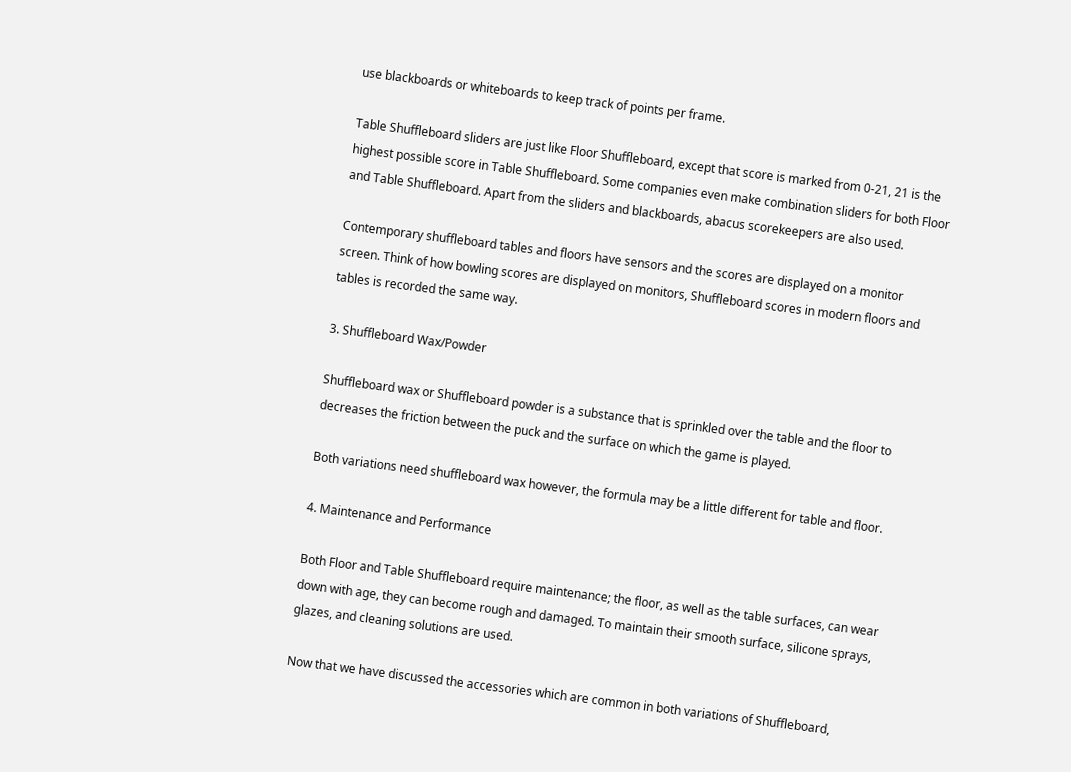use blackboards or whiteboards to keep track of points per frame.

Table Shuffleboard sliders are just like Floor Shuffleboard, except that score is marked from 0-21, 21 is the highest possible score in Table Shuffleboard. Some companies even make combination sliders for both Floor and Table Shuffleboard. Apart from the sliders and blackboards, abacus scorekeepers are also used.

Contemporary shuffleboard tables and floors have sensors and the scores are displayed on a monitor screen. Think of how bowling scores are displayed on monitors, Shuffleboard scores in modern floors and tables is recorded the same way.

3. Shuffleboard Wax/Powder

Shuffleboard wax or Shuffleboard powder is a substance that is sprinkled over the table and the floor to decreases the friction between the puck and the surface on which the game is played.

Both variations need shuffleboard wax however, the formula may be a little different for table and floor.

4. Maintenance and Performance

Both Floor and Table Shuffleboard require maintenance; the floor, as well as the table surfaces, can wear down with age, they can become rough and damaged. To maintain their smooth surface, silicone sprays, glazes, and cleaning solutions are used.

Now that we have discussed the accessories which are common in both variations of Shuffleboard,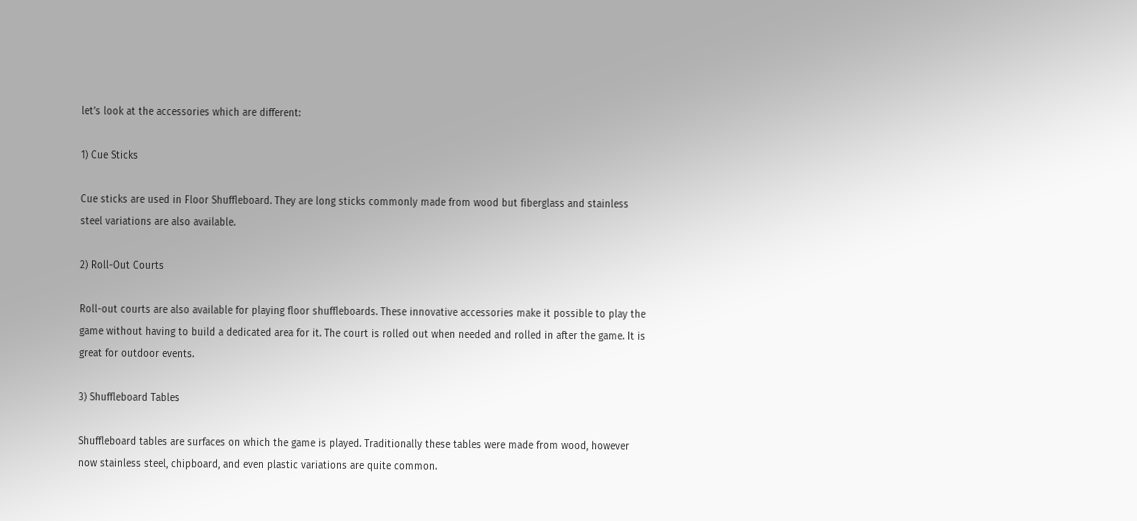let’s look at the accessories which are different:

1) Cue Sticks

Cue sticks are used in Floor Shuffleboard. They are long sticks commonly made from wood but fiberglass and stainless steel variations are also available.

2) Roll-Out Courts

Roll-out courts are also available for playing floor shuffleboards. These innovative accessories make it possible to play the game without having to build a dedicated area for it. The court is rolled out when needed and rolled in after the game. It is great for outdoor events.

3) Shuffleboard Tables

Shuffleboard tables are surfaces on which the game is played. Traditionally these tables were made from wood, however now stainless steel, chipboard, and even plastic variations are quite common.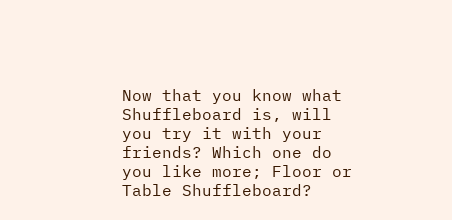Now that you know what Shuffleboard is, will you try it with your friends? Which one do you like more; Floor or Table Shuffleboard?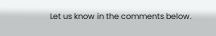Let us know in the comments below.